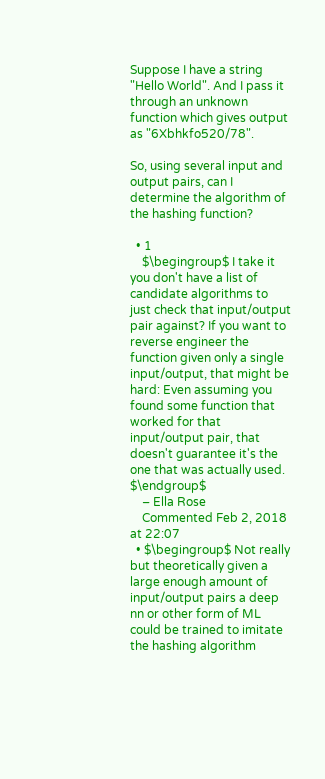Suppose I have a string "Hello World". And I pass it through an unknown function which gives output as "6Xbhkfo520/78".

So, using several input and output pairs, can I determine the algorithm of the hashing function?

  • 1
    $\begingroup$ I take it you don't have a list of candidate algorithms to just check that input/output pair against? If you want to reverse engineer the function given only a single input/output, that might be hard: Even assuming you found some function that worked for that input/output pair, that doesn't guarantee it's the one that was actually used. $\endgroup$
    – Ella Rose
    Commented Feb 2, 2018 at 22:07
  • $\begingroup$ Not really but theoretically given a large enough amount of input/output pairs a deep nn or other form of ML could be trained to imitate the hashing algorithm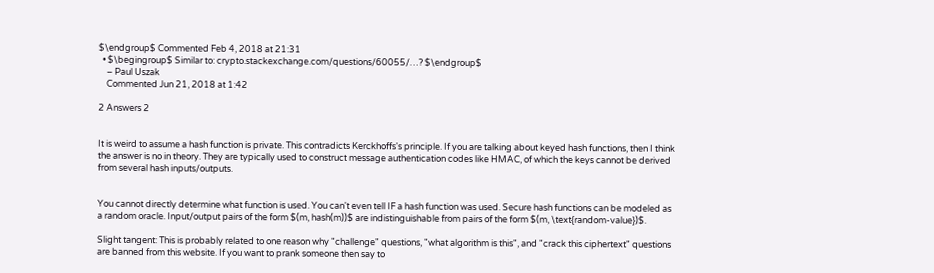$\endgroup$ Commented Feb 4, 2018 at 21:31
  • $\begingroup$ Similar to: crypto.stackexchange.com/questions/60055/…? $\endgroup$
    – Paul Uszak
    Commented Jun 21, 2018 at 1:42

2 Answers 2


It is weird to assume a hash function is private. This contradicts Kerckhoffs's principle. If you are talking about keyed hash functions, then I think the answer is no in theory. They are typically used to construct message authentication codes like HMAC, of which the keys cannot be derived from several hash inputs/outputs.


You cannot directly determine what function is used. You can't even tell IF a hash function was used. Secure hash functions can be modeled as a random oracle. Input/output pairs of the form $(m, hash(m))$ are indistinguishable from pairs of the form $(m, \text{random-value})$.

Slight tangent: This is probably related to one reason why "challenge" questions, "what algorithm is this", and "crack this ciphertext" questions are banned from this website. If you want to prank someone then say to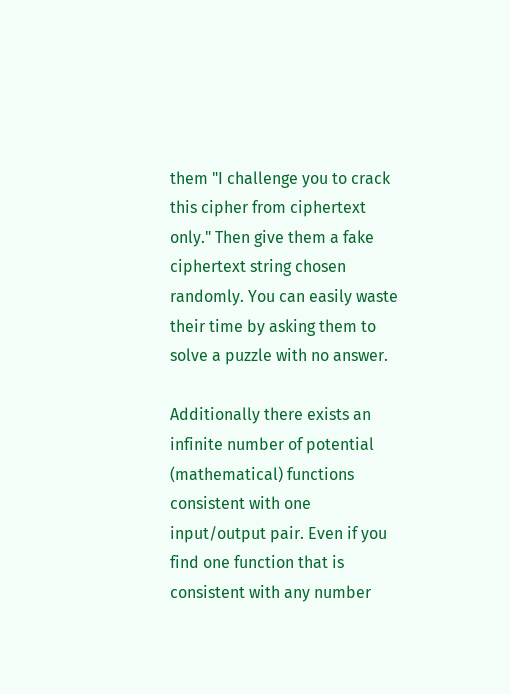them "I challenge you to crack this cipher from ciphertext only." Then give them a fake ciphertext string chosen randomly. You can easily waste their time by asking them to solve a puzzle with no answer.

Additionally there exists an infinite number of potential (mathematical) functions consistent with one input/output pair. Even if you find one function that is consistent with any number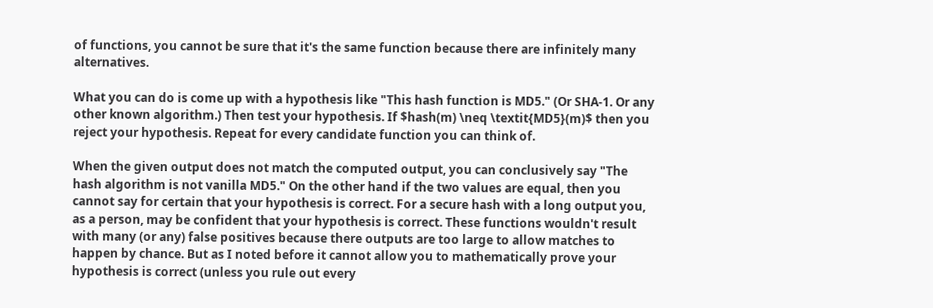of functions, you cannot be sure that it's the same function because there are infinitely many alternatives.

What you can do is come up with a hypothesis like "This hash function is MD5." (Or SHA-1. Or any other known algorithm.) Then test your hypothesis. If $hash(m) \neq \textit{MD5}(m)$ then you reject your hypothesis. Repeat for every candidate function you can think of.

When the given output does not match the computed output, you can conclusively say "The hash algorithm is not vanilla MD5." On the other hand if the two values are equal, then you cannot say for certain that your hypothesis is correct. For a secure hash with a long output you, as a person, may be confident that your hypothesis is correct. These functions wouldn't result with many (or any) false positives because there outputs are too large to allow matches to happen by chance. But as I noted before it cannot allow you to mathematically prove your hypothesis is correct (unless you rule out every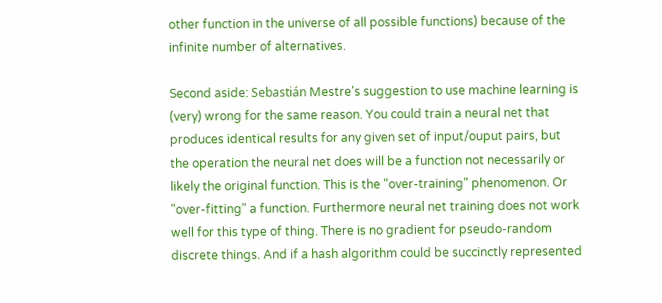other function in the universe of all possible functions) because of the infinite number of alternatives.

Second aside: Sebastián Mestre's suggestion to use machine learning is (very) wrong for the same reason. You could train a neural net that produces identical results for any given set of input/ouput pairs, but the operation the neural net does will be a function not necessarily or likely the original function. This is the "over-training" phenomenon. Or "over-fitting" a function. Furthermore neural net training does not work well for this type of thing. There is no gradient for pseudo-random discrete things. And if a hash algorithm could be succinctly represented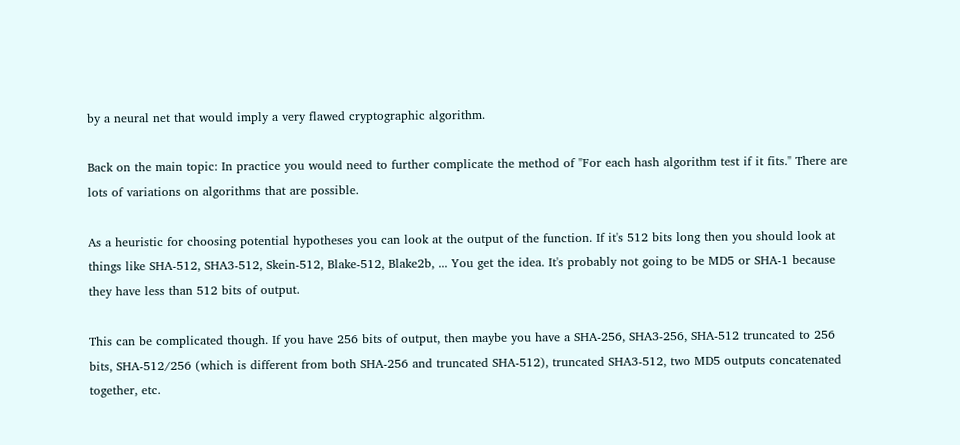by a neural net that would imply a very flawed cryptographic algorithm.

Back on the main topic: In practice you would need to further complicate the method of "For each hash algorithm test if it fits." There are lots of variations on algorithms that are possible.

As a heuristic for choosing potential hypotheses you can look at the output of the function. If it's 512 bits long then you should look at things like SHA-512, SHA3-512, Skein-512, Blake-512, Blake2b, ... You get the idea. It's probably not going to be MD5 or SHA-1 because they have less than 512 bits of output.

This can be complicated though. If you have 256 bits of output, then maybe you have a SHA-256, SHA3-256, SHA-512 truncated to 256 bits, SHA-512/256 (which is different from both SHA-256 and truncated SHA-512), truncated SHA3-512, two MD5 outputs concatenated together, etc.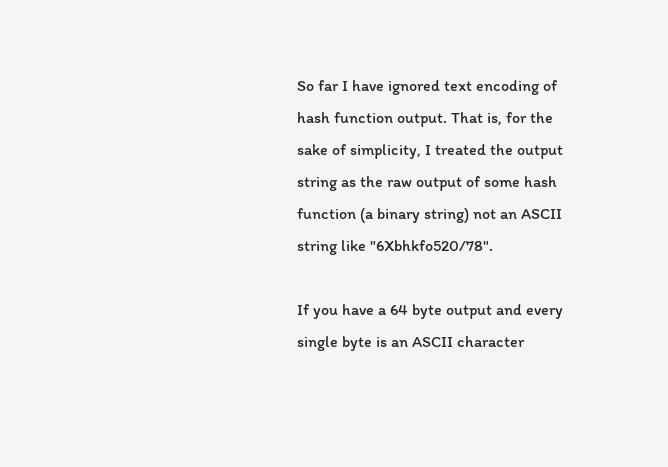So far I have ignored text encoding of hash function output. That is, for the sake of simplicity, I treated the output string as the raw output of some hash function (a binary string) not an ASCII string like "6Xbhkfo520/78".

If you have a 64 byte output and every single byte is an ASCII character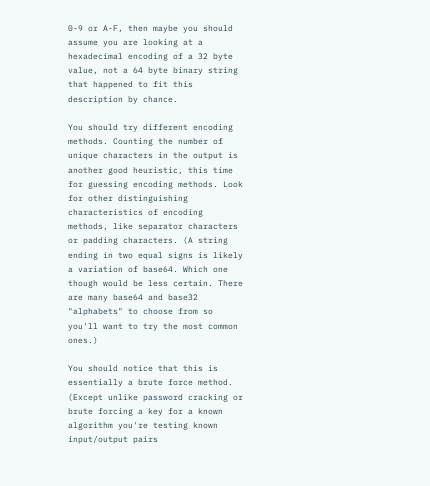0-9 or A-F, then maybe you should assume you are looking at a hexadecimal encoding of a 32 byte value, not a 64 byte binary string that happened to fit this description by chance.

You should try different encoding methods. Counting the number of unique characters in the output is another good heuristic, this time for guessing encoding methods. Look for other distinguishing characteristics of encoding methods, like separator characters or padding characters. (A string ending in two equal signs is likely a variation of base64. Which one though would be less certain. There are many base64 and base32 "alphabets" to choose from so you'll want to try the most common ones.)

You should notice that this is essentially a brute force method. (Except unlike password cracking or brute forcing a key for a known algorithm you're testing known input/output pairs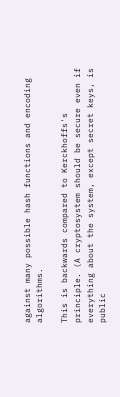against many possible hash functions and encoding algorithms.

This is backwards compared to Kerckhoffs's principle. (A cryptosystem should be secure even if everything about the system, except secret keys, is public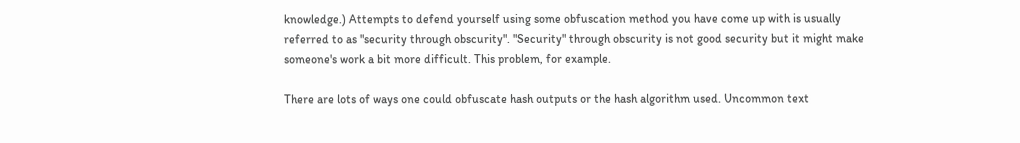knowledge.) Attempts to defend yourself using some obfuscation method you have come up with is usually referred to as "security through obscurity". "Security" through obscurity is not good security but it might make someone's work a bit more difficult. This problem, for example.

There are lots of ways one could obfuscate hash outputs or the hash algorithm used. Uncommon text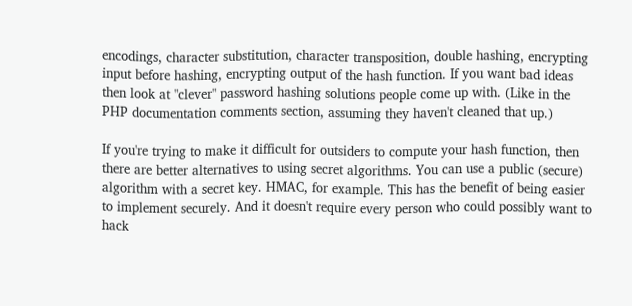encodings, character substitution, character transposition, double hashing, encrypting input before hashing, encrypting output of the hash function. If you want bad ideas then look at "clever" password hashing solutions people come up with. (Like in the PHP documentation comments section, assuming they haven't cleaned that up.)

If you're trying to make it difficult for outsiders to compute your hash function, then there are better alternatives to using secret algorithms. You can use a public (secure) algorithm with a secret key. HMAC, for example. This has the benefit of being easier to implement securely. And it doesn't require every person who could possibly want to hack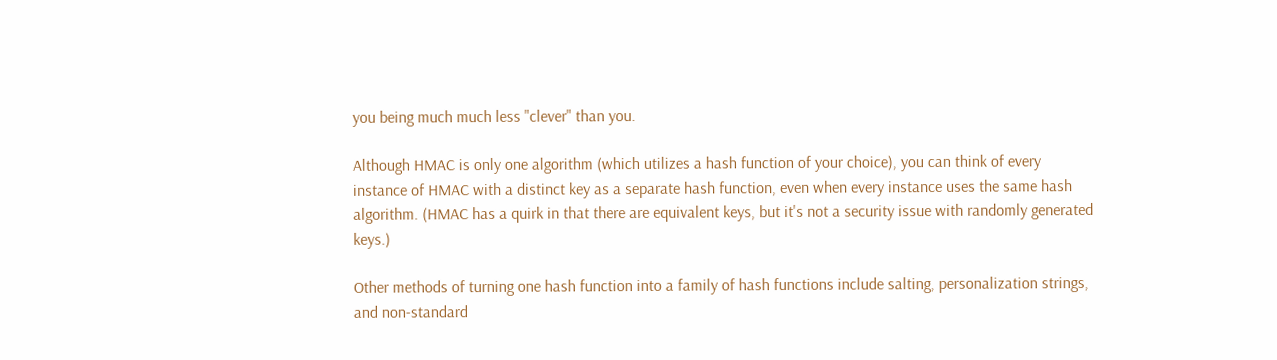you being much much less "clever" than you.

Although HMAC is only one algorithm (which utilizes a hash function of your choice), you can think of every instance of HMAC with a distinct key as a separate hash function, even when every instance uses the same hash algorithm. (HMAC has a quirk in that there are equivalent keys, but it's not a security issue with randomly generated keys.)

Other methods of turning one hash function into a family of hash functions include salting, personalization strings, and non-standard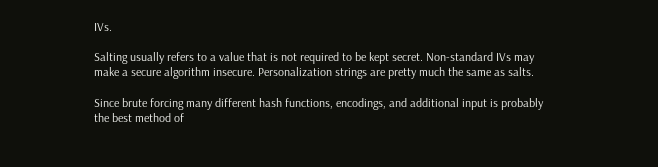IVs.

Salting usually refers to a value that is not required to be kept secret. Non-standard IVs may make a secure algorithm insecure. Personalization strings are pretty much the same as salts.

Since brute forcing many different hash functions, encodings, and additional input is probably the best method of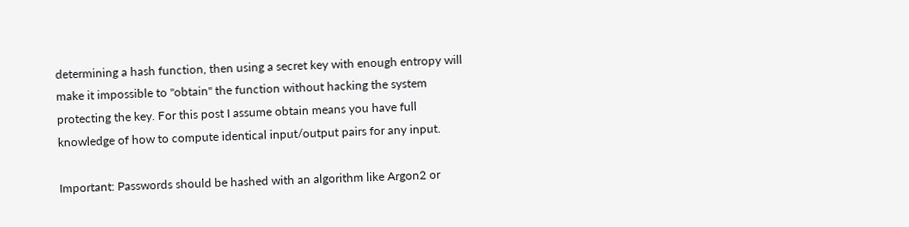determining a hash function, then using a secret key with enough entropy will make it impossible to "obtain" the function without hacking the system protecting the key. For this post I assume obtain means you have full knowledge of how to compute identical input/output pairs for any input.

Important: Passwords should be hashed with an algorithm like Argon2 or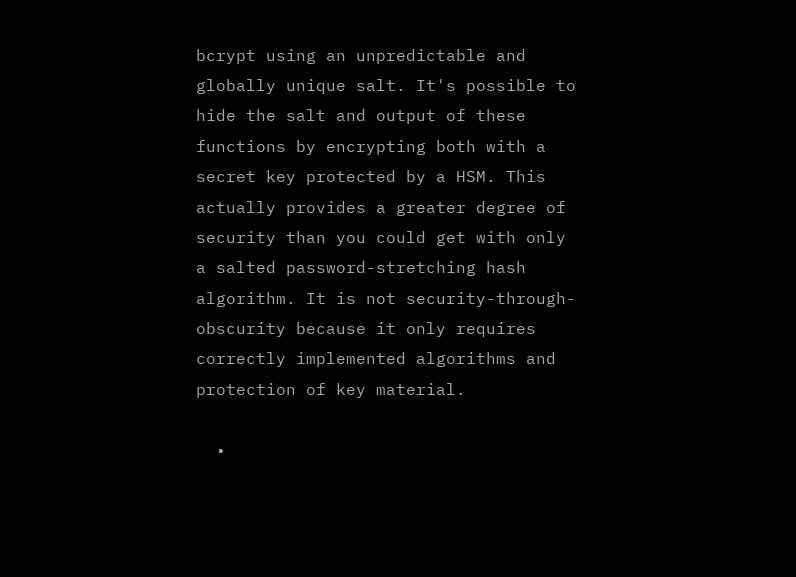bcrypt using an unpredictable and globally unique salt. It's possible to hide the salt and output of these functions by encrypting both with a secret key protected by a HSM. This actually provides a greater degree of security than you could get with only a salted password-stretching hash algorithm. It is not security-through-obscurity because it only requires correctly implemented algorithms and protection of key material.

  •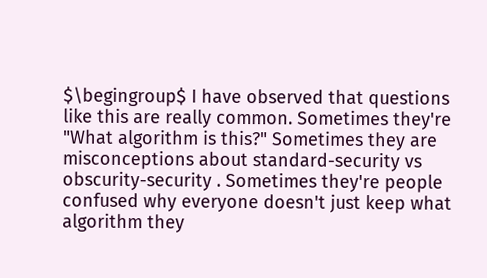$\begingroup$ I have observed that questions like this are really common. Sometimes they're "What algorithm is this?" Sometimes they are misconceptions about standard-security vs obscurity-security . Sometimes they're people confused why everyone doesn't just keep what algorithm they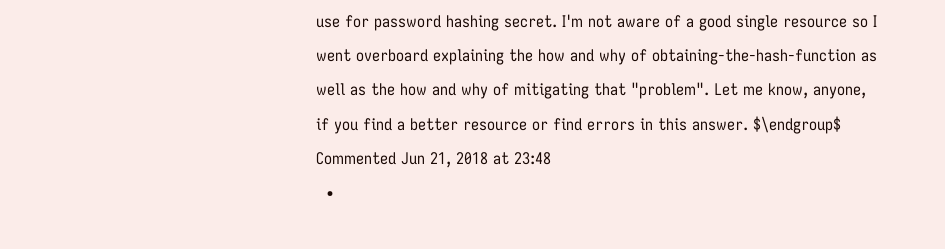use for password hashing secret. I'm not aware of a good single resource so I went overboard explaining the how and why of obtaining-the-hash-function as well as the how and why of mitigating that "problem". Let me know, anyone, if you find a better resource or find errors in this answer. $\endgroup$ Commented Jun 21, 2018 at 23:48
  •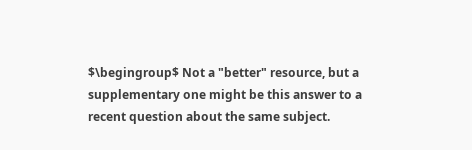$\begingroup$ Not a "better" resource, but a supplementary one might be this answer to a recent question about the same subject.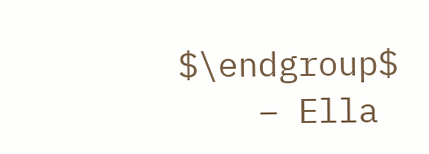$\endgroup$
    – Ella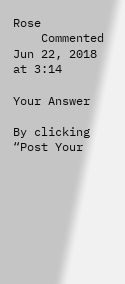Rose
    Commented Jun 22, 2018 at 3:14

Your Answer

By clicking “Post Your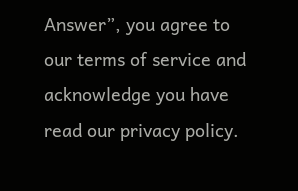Answer”, you agree to our terms of service and acknowledge you have read our privacy policy.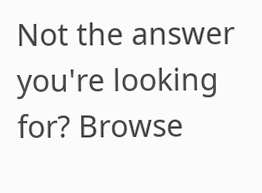Not the answer you're looking for? Browse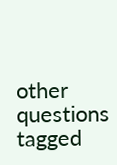other questions tagged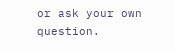or ask your own question.